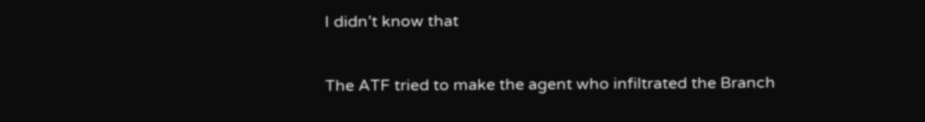I didn’t know that

The ATF tried to make the agent who infiltrated the Branch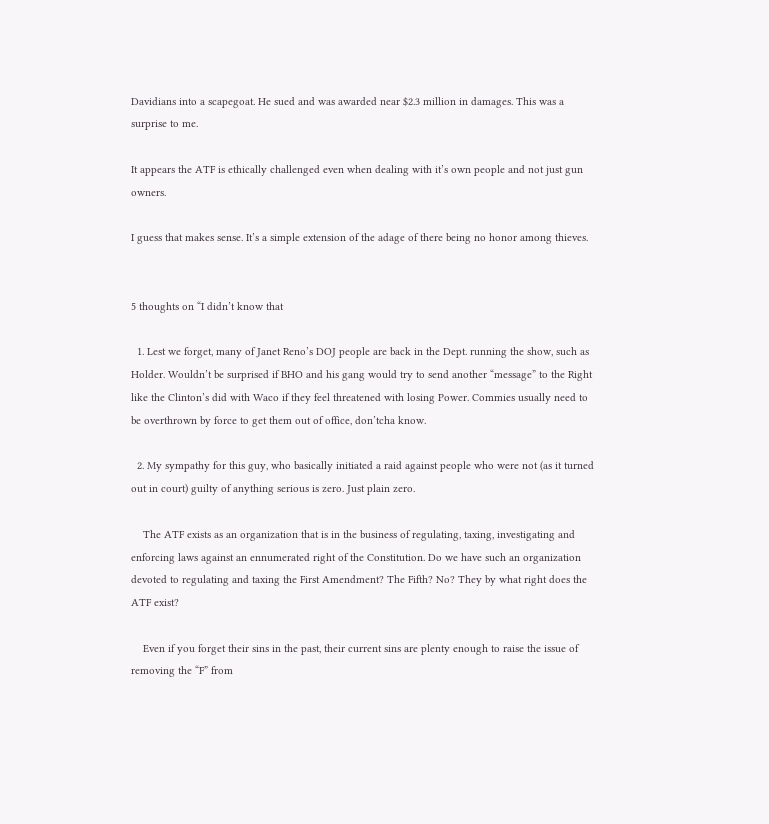Davidians into a scapegoat. He sued and was awarded near $2.3 million in damages. This was a surprise to me.

It appears the ATF is ethically challenged even when dealing with it’s own people and not just gun owners.

I guess that makes sense. It’s a simple extension of the adage of there being no honor among thieves.


5 thoughts on “I didn’t know that

  1. Lest we forget, many of Janet Reno’s DOJ people are back in the Dept. running the show, such as Holder. Wouldn’t be surprised if BHO and his gang would try to send another “message” to the Right like the Clinton’s did with Waco if they feel threatened with losing Power. Commies usually need to be overthrown by force to get them out of office, don’tcha know.

  2. My sympathy for this guy, who basically initiated a raid against people who were not (as it turned out in court) guilty of anything serious is zero. Just plain zero.

    The ATF exists as an organization that is in the business of regulating, taxing, investigating and enforcing laws against an ennumerated right of the Constitution. Do we have such an organization devoted to regulating and taxing the First Amendment? The Fifth? No? They by what right does the ATF exist?

    Even if you forget their sins in the past, their current sins are plenty enough to raise the issue of removing the “F” from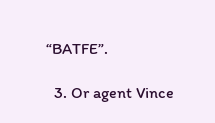“BATFE”.

  3. Or agent Vince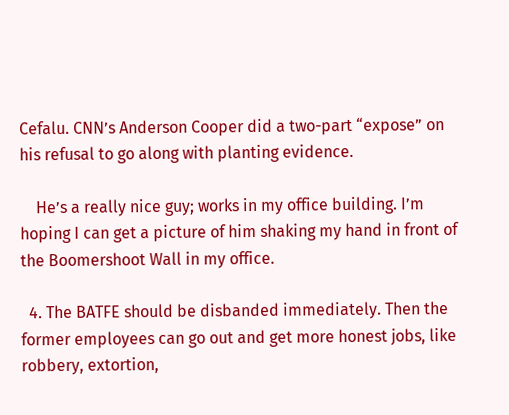Cefalu. CNN’s Anderson Cooper did a two-part “expose” on his refusal to go along with planting evidence.

    He’s a really nice guy; works in my office building. I’m hoping I can get a picture of him shaking my hand in front of the Boomershoot Wall in my office.

  4. The BATFE should be disbanded immediately. Then the former employees can go out and get more honest jobs, like robbery, extortion,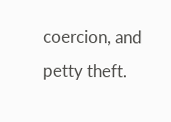coercion, and petty theft.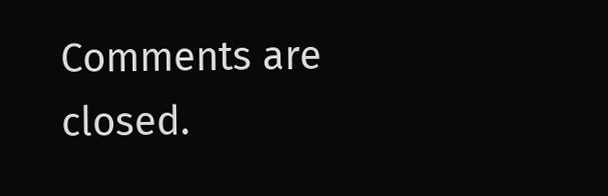Comments are closed.